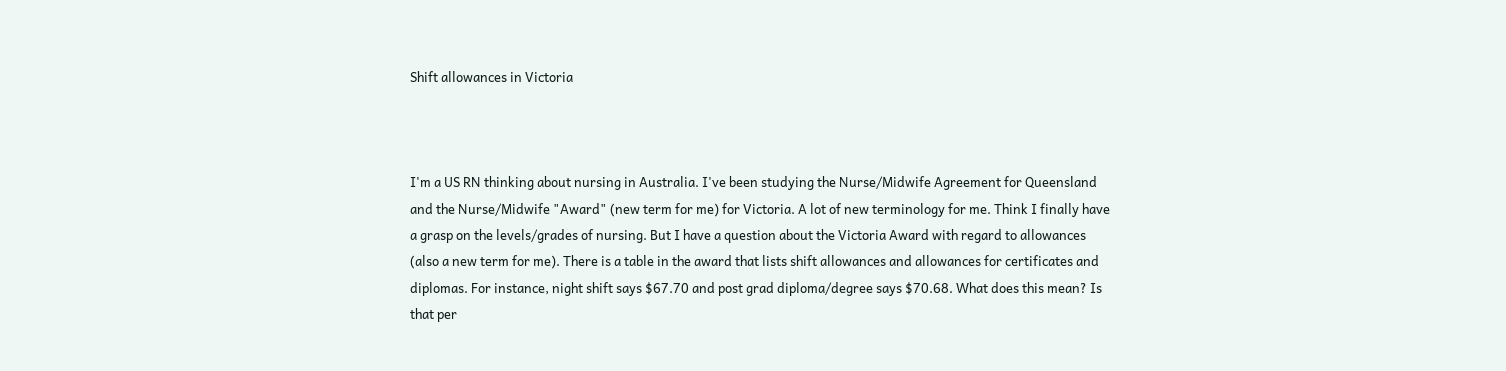Shift allowances in Victoria



I'm a US RN thinking about nursing in Australia. I've been studying the Nurse/Midwife Agreement for Queensland and the Nurse/Midwife "Award" (new term for me) for Victoria. A lot of new terminology for me. Think I finally have a grasp on the levels/grades of nursing. But I have a question about the Victoria Award with regard to allowances (also a new term for me). There is a table in the award that lists shift allowances and allowances for certificates and diplomas. For instance, night shift says $67.70 and post grad diploma/degree says $70.68. What does this mean? Is that per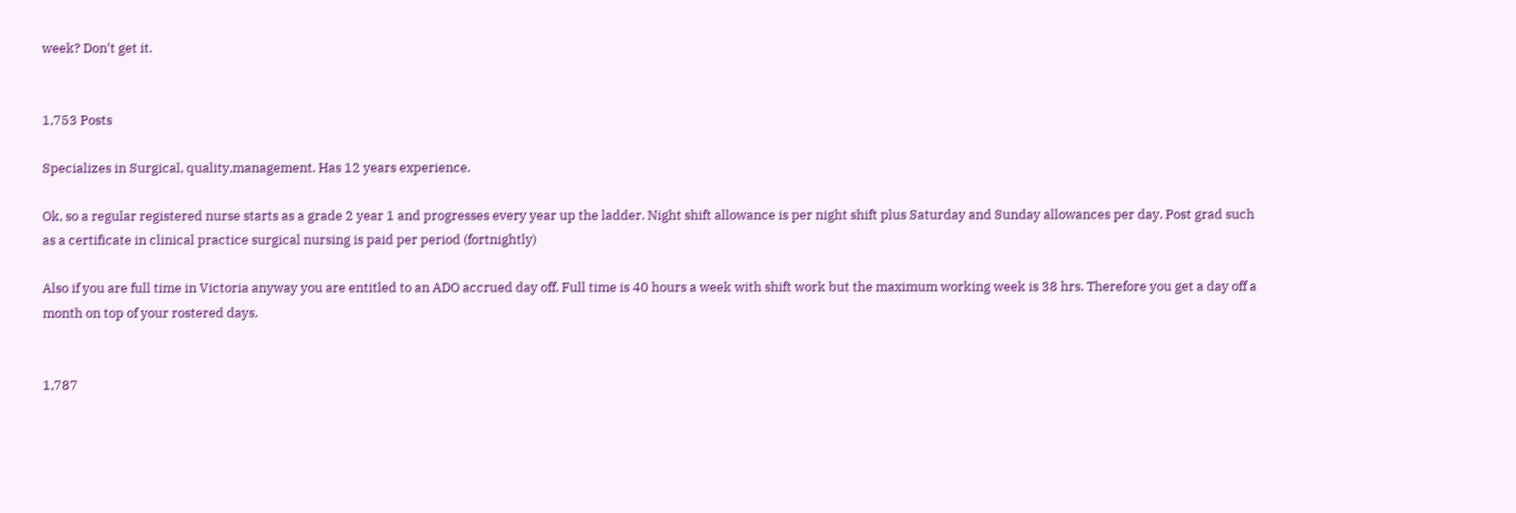week? Don't get it.


1,753 Posts

Specializes in Surgical, quality,management. Has 12 years experience.

Ok, so a regular registered nurse starts as a grade 2 year 1 and progresses every year up the ladder. Night shift allowance is per night shift plus Saturday and Sunday allowances per day. Post grad such as a certificate in clinical practice surgical nursing is paid per period (fortnightly)

Also if you are full time in Victoria anyway you are entitled to an ADO accrued day off. Full time is 40 hours a week with shift work but the maximum working week is 38 hrs. Therefore you get a day off a month on top of your rostered days.


1,787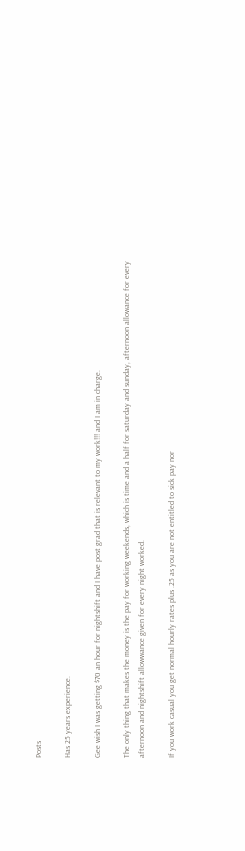Posts

Has 25 years experience.

Gee wish I was getting $70 an hour for nightshift and I have post grad that is relevant to my work!!! and I am in charge.

The only thing that makes the money is the pay for working weekends, which is time and a half for saturday and sunday, afternoon allowance for every afternoon and nightshift allowwance given for every night worked.

If you work casual you get normal hourly rates plus .25 as you are not entitled to sick pay nor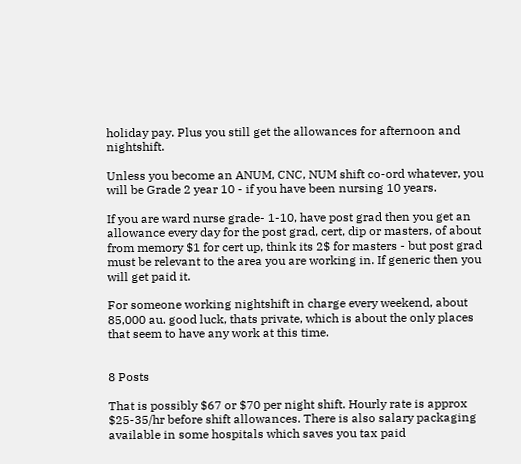holiday pay. Plus you still get the allowances for afternoon and nightshift.

Unless you become an ANUM, CNC, NUM shift co-ord whatever, you will be Grade 2 year 10 - if you have been nursing 10 years.

If you are ward nurse grade- 1-10, have post grad then you get an allowance every day for the post grad, cert, dip or masters, of about from memory $1 for cert up, think its 2$ for masters - but post grad must be relevant to the area you are working in. If generic then you will get paid it.

For someone working nightshift in charge every weekend, about 85,000 au. good luck, thats private, which is about the only places that seem to have any work at this time.


8 Posts

That is possibly $67 or $70 per night shift. Hourly rate is approx $25-35/hr before shift allowances. There is also salary packaging available in some hospitals which saves you tax paid